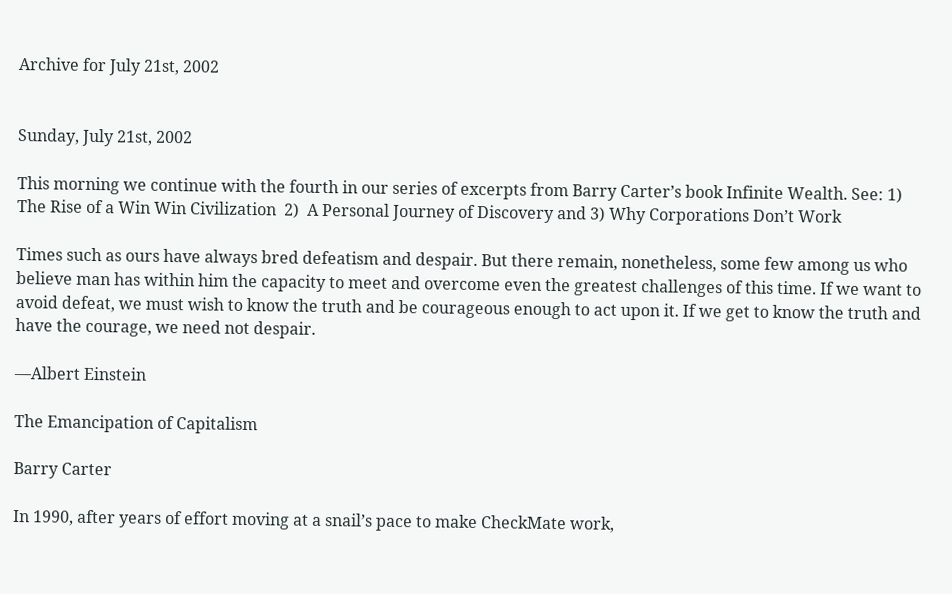Archive for July 21st, 2002


Sunday, July 21st, 2002

This morning we continue with the fourth in our series of excerpts from Barry Carter’s book Infinite Wealth. See: 1) The Rise of a Win Win Civilization  2)  A Personal Journey of Discovery and 3) Why Corporations Don’t Work

Times such as ours have always bred defeatism and despair. But there remain, nonetheless, some few among us who believe man has within him the capacity to meet and overcome even the greatest challenges of this time. If we want to avoid defeat, we must wish to know the truth and be courageous enough to act upon it. If we get to know the truth and have the courage, we need not despair.

—Albert Einstein

The Emancipation of Capitalism

Barry Carter

In 1990, after years of effort moving at a snail’s pace to make CheckMate work,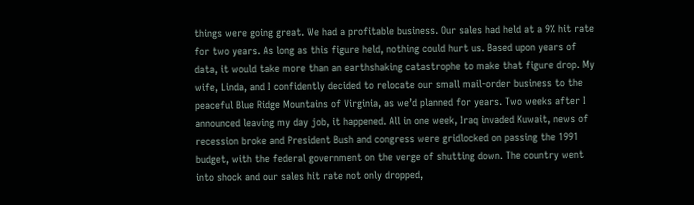things were going great. We had a profitable business. Our sales had held at a 9% hit rate for two years. As long as this figure held, nothing could hurt us. Based upon years of data, it would take more than an earthshaking catastrophe to make that figure drop. My wife, Linda, and I confidently decided to relocate our small mail-order business to the peaceful Blue Ridge Mountains of Virginia, as we’d planned for years. Two weeks after I announced leaving my day job, it happened. All in one week, Iraq invaded Kuwait, news of recession broke and President Bush and congress were gridlocked on passing the 1991 budget, with the federal government on the verge of shutting down. The country went into shock and our sales hit rate not only dropped,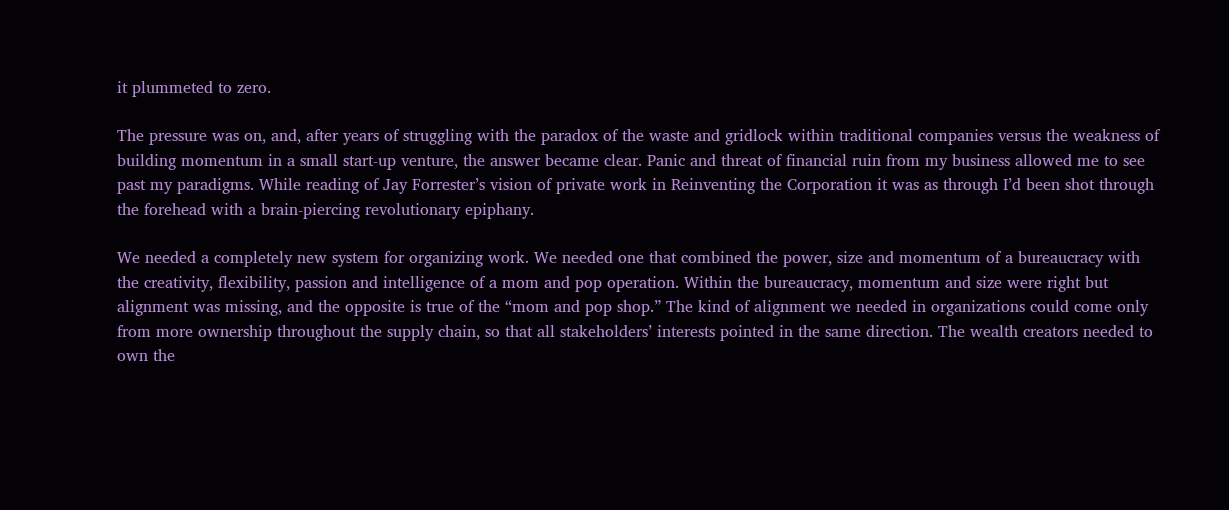it plummeted to zero.

The pressure was on, and, after years of struggling with the paradox of the waste and gridlock within traditional companies versus the weakness of building momentum in a small start-up venture, the answer became clear. Panic and threat of financial ruin from my business allowed me to see past my paradigms. While reading of Jay Forrester’s vision of private work in Reinventing the Corporation it was as through I’d been shot through the forehead with a brain-piercing revolutionary epiphany.

We needed a completely new system for organizing work. We needed one that combined the power, size and momentum of a bureaucracy with the creativity, flexibility, passion and intelligence of a mom and pop operation. Within the bureaucracy, momentum and size were right but alignment was missing, and the opposite is true of the “mom and pop shop.” The kind of alignment we needed in organizations could come only from more ownership throughout the supply chain, so that all stakeholders’ interests pointed in the same direction. The wealth creators needed to own the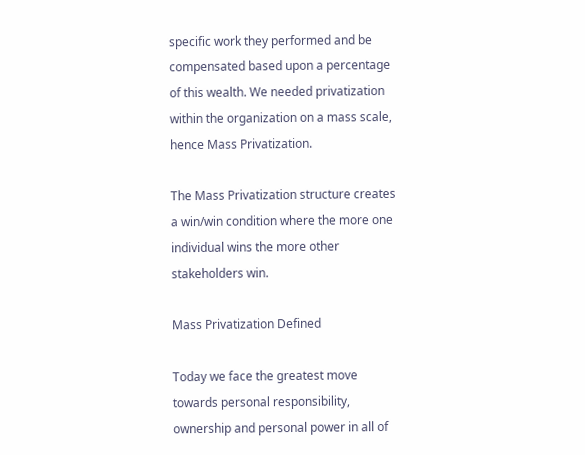specific work they performed and be compensated based upon a percentage of this wealth. We needed privatization within the organization on a mass scale, hence Mass Privatization.

The Mass Privatization structure creates a win/win condition where the more one individual wins the more other stakeholders win.

Mass Privatization Defined

Today we face the greatest move towards personal responsibility, ownership and personal power in all of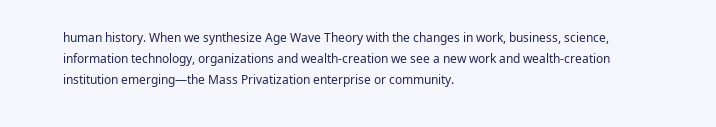human history. When we synthesize Age Wave Theory with the changes in work, business, science, information technology, organizations and wealth-creation we see a new work and wealth-creation institution emerging—the Mass Privatization enterprise or community.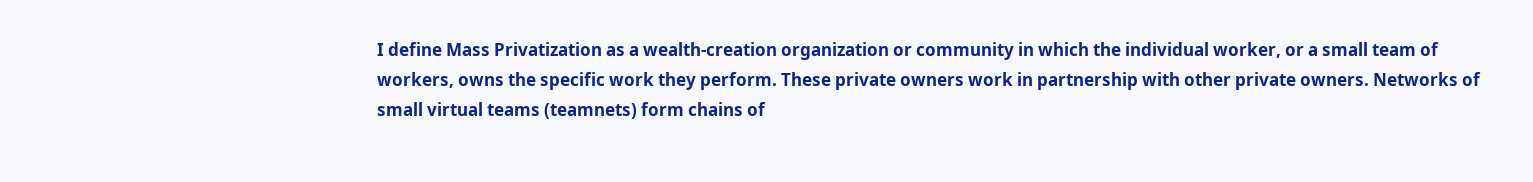I define Mass Privatization as a wealth-creation organization or community in which the individual worker, or a small team of workers, owns the specific work they perform. These private owners work in partnership with other private owners. Networks of small virtual teams (teamnets) form chains of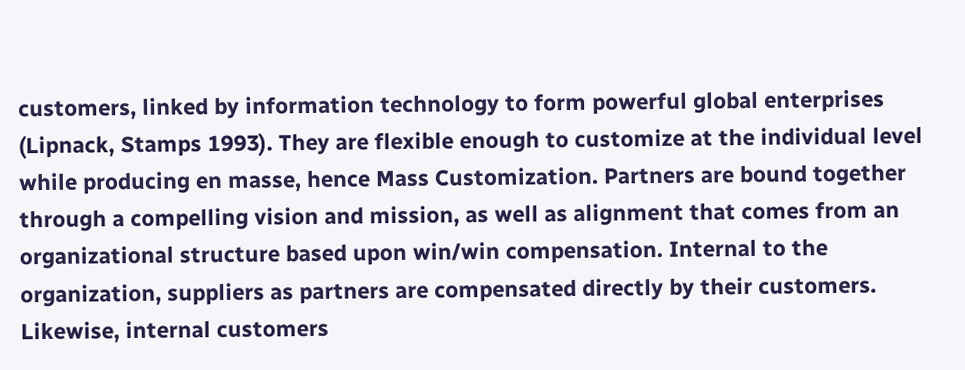customers, linked by information technology to form powerful global enterprises (Lipnack, Stamps 1993). They are flexible enough to customize at the individual level while producing en masse, hence Mass Customization. Partners are bound together through a compelling vision and mission, as well as alignment that comes from an organizational structure based upon win/win compensation. Internal to the organization, suppliers as partners are compensated directly by their customers. Likewise, internal customers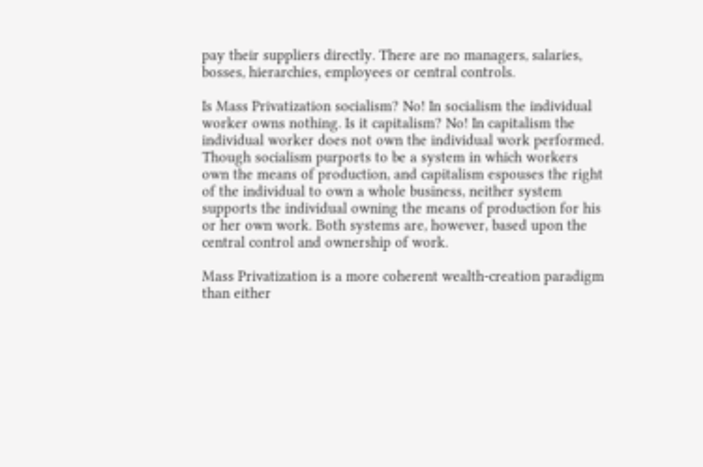pay their suppliers directly. There are no managers, salaries, bosses, hierarchies, employees or central controls.

Is Mass Privatization socialism? No! In socialism the individual worker owns nothing. Is it capitalism? No! In capitalism the individual worker does not own the individual work performed. Though socialism purports to be a system in which workers own the means of production, and capitalism espouses the right of the individual to own a whole business, neither system supports the individual owning the means of production for his or her own work. Both systems are, however, based upon the central control and ownership of work.

Mass Privatization is a more coherent wealth-creation paradigm than either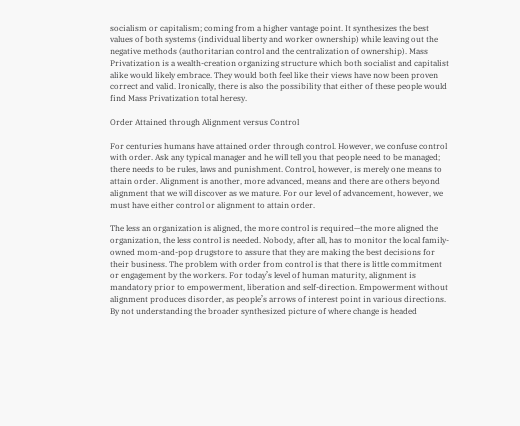socialism or capitalism; coming from a higher vantage point. It synthesizes the best values of both systems (individual liberty and worker ownership) while leaving out the negative methods (authoritarian control and the centralization of ownership). Mass Privatization is a wealth-creation organizing structure which both socialist and capitalist alike would likely embrace. They would both feel like their views have now been proven correct and valid. Ironically, there is also the possibility that either of these people would find Mass Privatization total heresy.

Order Attained through Alignment versus Control

For centuries humans have attained order through control. However, we confuse control with order. Ask any typical manager and he will tell you that people need to be managed; there needs to be rules, laws and punishment. Control, however, is merely one means to attain order. Alignment is another, more advanced, means and there are others beyond alignment that we will discover as we mature. For our level of advancement, however, we must have either control or alignment to attain order.

The less an organization is aligned, the more control is required—the more aligned the organization, the less control is needed. Nobody, after all, has to monitor the local family-owned mom-and-pop drugstore to assure that they are making the best decisions for their business. The problem with order from control is that there is little commitment or engagement by the workers. For today’s level of human maturity, alignment is mandatory prior to empowerment, liberation and self-direction. Empowerment without alignment produces disorder, as people’s arrows of interest point in various directions. By not understanding the broader synthesized picture of where change is headed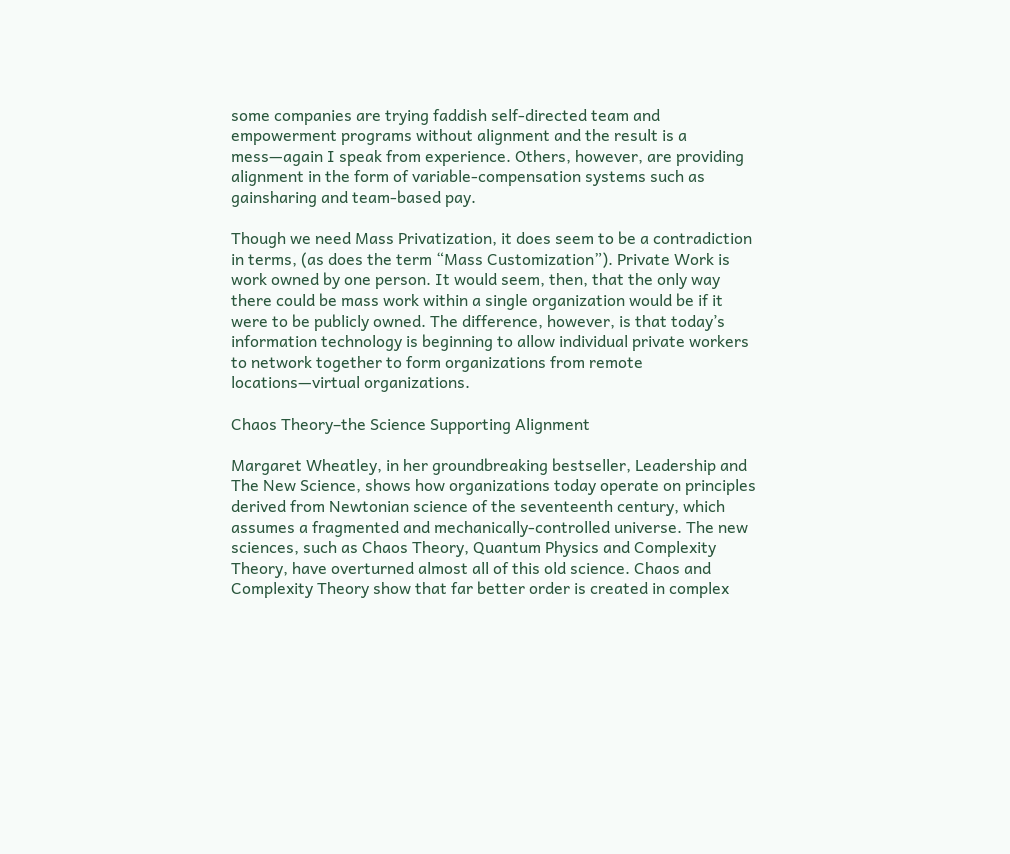some companies are trying faddish self-directed team and empowerment programs without alignment and the result is a mess—again I speak from experience. Others, however, are providing alignment in the form of variable-compensation systems such as gainsharing and team-based pay.

Though we need Mass Privatization, it does seem to be a contradiction in terms, (as does the term “Mass Customization”). Private Work is work owned by one person. It would seem, then, that the only way there could be mass work within a single organization would be if it were to be publicly owned. The difference, however, is that today’s information technology is beginning to allow individual private workers to network together to form organizations from remote locations—virtual organizations.

Chaos Theory–the Science Supporting Alignment

Margaret Wheatley, in her groundbreaking bestseller, Leadership and The New Science, shows how organizations today operate on principles derived from Newtonian science of the seventeenth century, which assumes a fragmented and mechanically-controlled universe. The new sciences, such as Chaos Theory, Quantum Physics and Complexity Theory, have overturned almost all of this old science. Chaos and Complexity Theory show that far better order is created in complex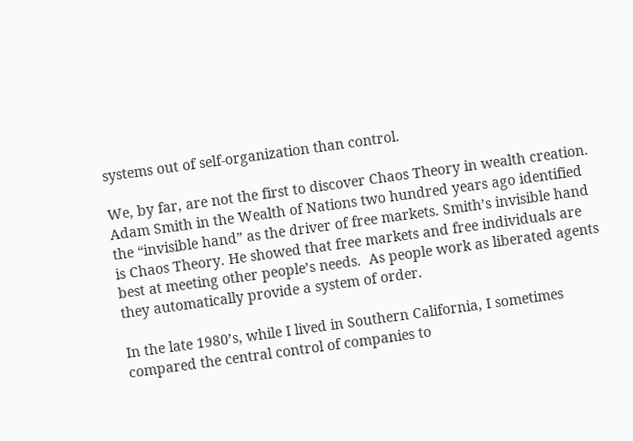systems out of self-organization than control.

We, by far, are not the first to discover Chaos Theory in wealth creation. Adam Smith in the Wealth of Nations two hundred years ago identified the “invisible hand” as the driver of free markets. Smith’s invisible hand is Chaos Theory. He showed that free markets and free individuals are best at meeting other people’s needs.  As people work as liberated agents they automatically provide a system of order.

In the late 1980’s, while I lived in Southern California, I sometimes compared the central control of companies to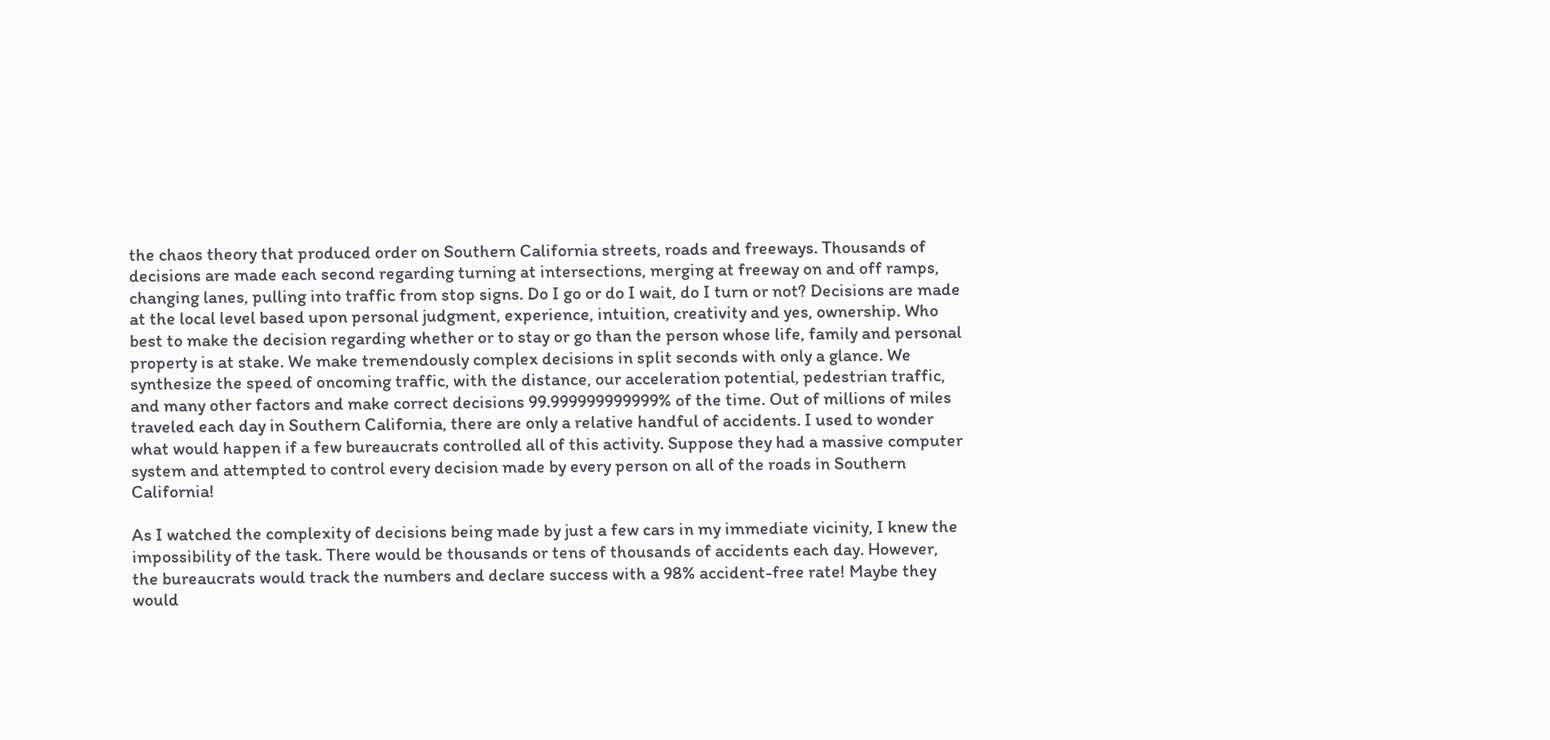the chaos theory that produced order on Southern California streets, roads and freeways. Thousands of decisions are made each second regarding turning at intersections, merging at freeway on and off ramps, changing lanes, pulling into traffic from stop signs. Do I go or do I wait, do I turn or not? Decisions are made at the local level based upon personal judgment, experience, intuition, creativity and yes, ownership. Who best to make the decision regarding whether or to stay or go than the person whose life, family and personal property is at stake. We make tremendously complex decisions in split seconds with only a glance. We synthesize the speed of oncoming traffic, with the distance, our acceleration potential, pedestrian traffic, and many other factors and make correct decisions 99.999999999999% of the time. Out of millions of miles traveled each day in Southern California, there are only a relative handful of accidents. I used to wonder what would happen if a few bureaucrats controlled all of this activity. Suppose they had a massive computer system and attempted to control every decision made by every person on all of the roads in Southern California!

As I watched the complexity of decisions being made by just a few cars in my immediate vicinity, I knew the impossibility of the task. There would be thousands or tens of thousands of accidents each day. However, the bureaucrats would track the numbers and declare success with a 98% accident-free rate! Maybe they would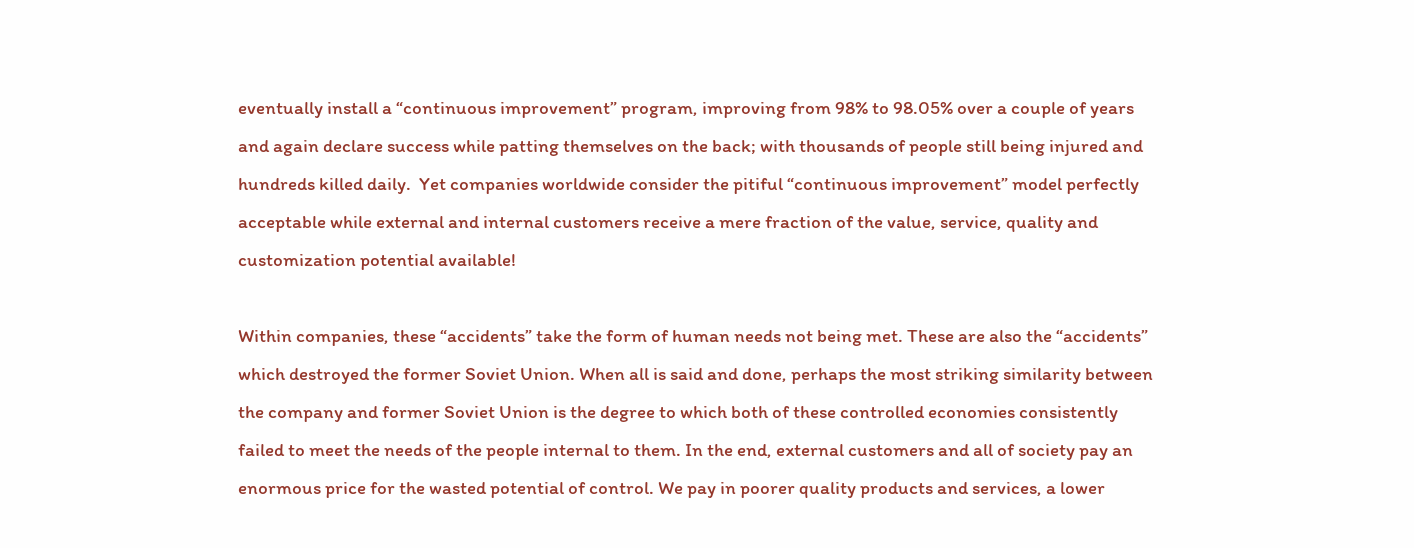eventually install a “continuous improvement” program, improving from 98% to 98.05% over a couple of years and again declare success while patting themselves on the back; with thousands of people still being injured and hundreds killed daily.  Yet companies worldwide consider the pitiful “continuous improvement” model perfectly acceptable while external and internal customers receive a mere fraction of the value, service, quality and customization potential available!

Within companies, these “accidents” take the form of human needs not being met. These are also the “accidents” which destroyed the former Soviet Union. When all is said and done, perhaps the most striking similarity between the company and former Soviet Union is the degree to which both of these controlled economies consistently failed to meet the needs of the people internal to them. In the end, external customers and all of society pay an enormous price for the wasted potential of control. We pay in poorer quality products and services, a lower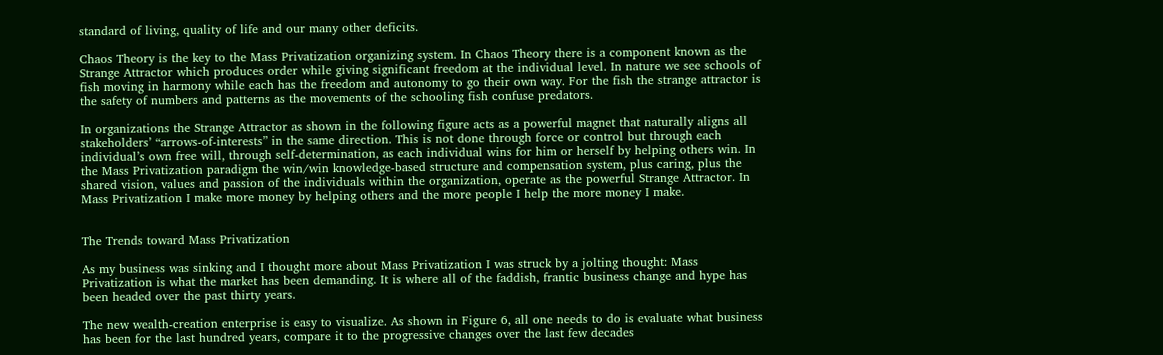standard of living, quality of life and our many other deficits.

Chaos Theory is the key to the Mass Privatization organizing system. In Chaos Theory there is a component known as the Strange Attractor which produces order while giving significant freedom at the individual level. In nature we see schools of fish moving in harmony while each has the freedom and autonomy to go their own way. For the fish the strange attractor is the safety of numbers and patterns as the movements of the schooling fish confuse predators.

In organizations the Strange Attractor as shown in the following figure acts as a powerful magnet that naturally aligns all stakeholders’ “arrows-of-interests” in the same direction. This is not done through force or control but through each individual’s own free will, through self-determination, as each individual wins for him or herself by helping others win. In the Mass Privatization paradigm the win/win knowledge-based structure and compensation system, plus caring, plus the shared vision, values and passion of the individuals within the organization, operate as the powerful Strange Attractor. In Mass Privatization I make more money by helping others and the more people I help the more money I make.


The Trends toward Mass Privatization

As my business was sinking and I thought more about Mass Privatization I was struck by a jolting thought: Mass Privatization is what the market has been demanding. It is where all of the faddish, frantic business change and hype has been headed over the past thirty years.

The new wealth-creation enterprise is easy to visualize. As shown in Figure 6, all one needs to do is evaluate what business has been for the last hundred years, compare it to the progressive changes over the last few decades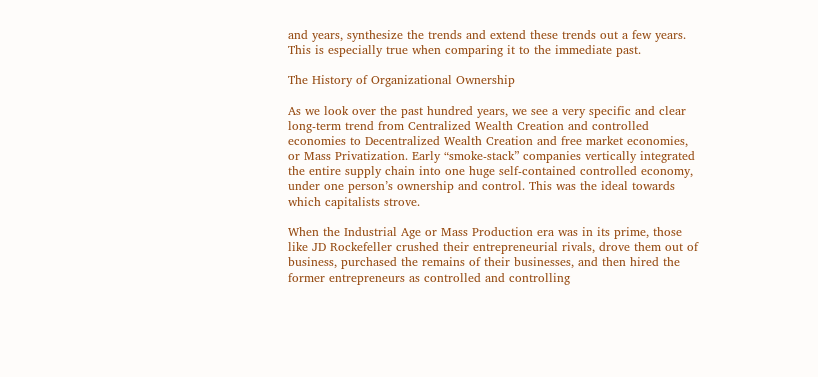and years, synthesize the trends and extend these trends out a few years. This is especially true when comparing it to the immediate past.

The History of Organizational Ownership

As we look over the past hundred years, we see a very specific and clear long-term trend from Centralized Wealth Creation and controlled economies to Decentralized Wealth Creation and free market economies, or Mass Privatization. Early “smoke-stack” companies vertically integrated the entire supply chain into one huge self-contained controlled economy, under one person’s ownership and control. This was the ideal towards which capitalists strove.

When the Industrial Age or Mass Production era was in its prime, those like JD Rockefeller crushed their entrepreneurial rivals, drove them out of business, purchased the remains of their businesses, and then hired the former entrepreneurs as controlled and controlling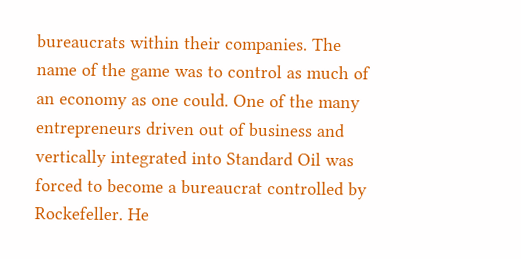bureaucrats within their companies. The name of the game was to control as much of an economy as one could. One of the many entrepreneurs driven out of business and vertically integrated into Standard Oil was forced to become a bureaucrat controlled by Rockefeller. He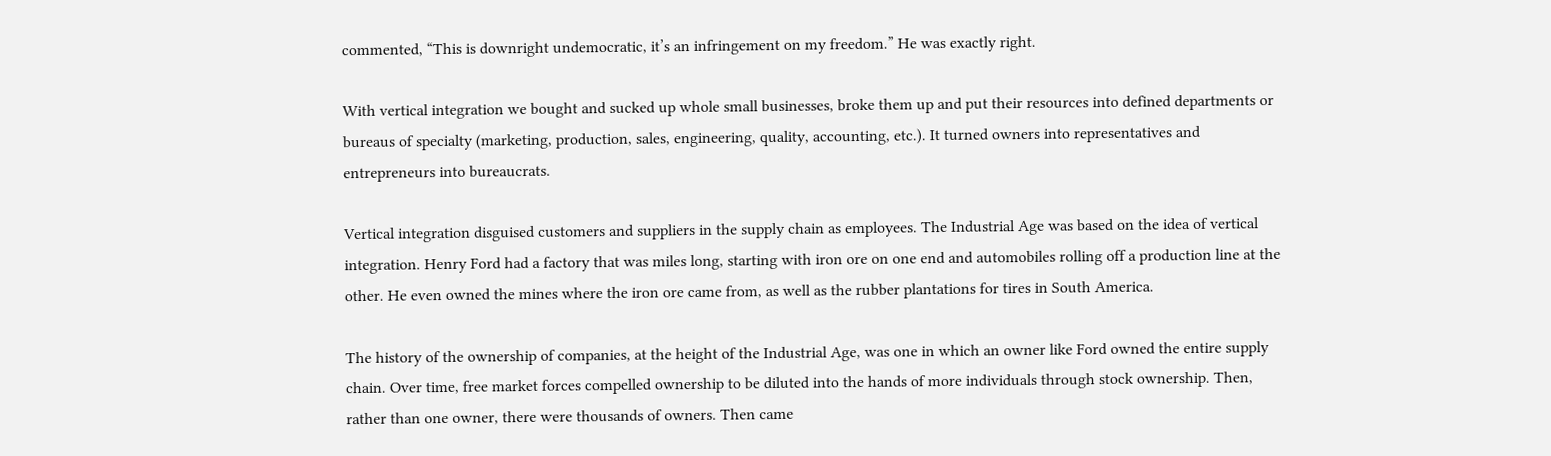commented, “This is downright undemocratic, it’s an infringement on my freedom.” He was exactly right.

With vertical integration we bought and sucked up whole small businesses, broke them up and put their resources into defined departments or bureaus of specialty (marketing, production, sales, engineering, quality, accounting, etc.). It turned owners into representatives and entrepreneurs into bureaucrats.

Vertical integration disguised customers and suppliers in the supply chain as employees. The Industrial Age was based on the idea of vertical integration. Henry Ford had a factory that was miles long, starting with iron ore on one end and automobiles rolling off a production line at the other. He even owned the mines where the iron ore came from, as well as the rubber plantations for tires in South America.

The history of the ownership of companies, at the height of the Industrial Age, was one in which an owner like Ford owned the entire supply chain. Over time, free market forces compelled ownership to be diluted into the hands of more individuals through stock ownership. Then, rather than one owner, there were thousands of owners. Then came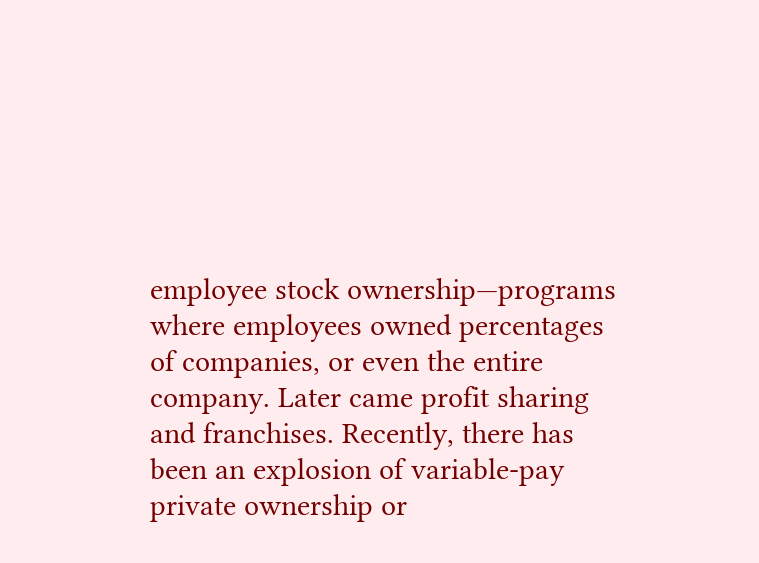employee stock ownership—programs where employees owned percentages of companies, or even the entire company. Later came profit sharing and franchises. Recently, there has been an explosion of variable-pay private ownership or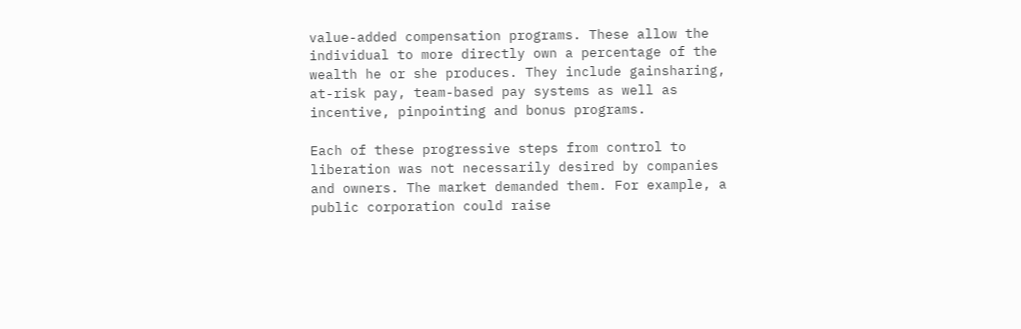value-added compensation programs. These allow the individual to more directly own a percentage of the wealth he or she produces. They include gainsharing, at-risk pay, team-based pay systems as well as incentive, pinpointing and bonus programs.

Each of these progressive steps from control to liberation was not necessarily desired by companies and owners. The market demanded them. For example, a public corporation could raise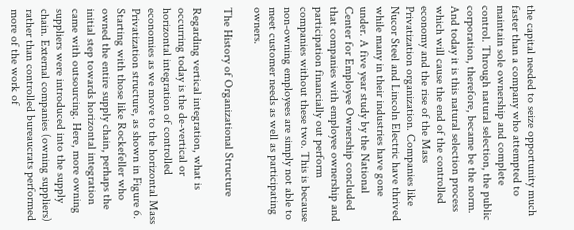the capital needed to seize opportunity much faster than a company who attempted to maintain sole ownership and complete control. Through natural selection, the public corporation, therefore, became be the norm. And today it is this natural selection process which will cause the end of the controlled economy and the rise of the Mass Privatization organization. Companies like Nucor Steel and Lincoln Electric have thrived while many in their industries have gone under. A five year study by the National Center for Employee Ownership concluded that companies with employee ownership and participation financially out perform companies without these two. This is because non-owning employees are simply not able to meet customer needs as well as participating owners.

The History of Organizational Structure

Regarding vertical integration, what is occurring today is the de-vertical or horizontal integration of controlled economies as we move to the horizontal Mass Privatization structure, as shown in Figure 6. Starting with those like Rockefeller who owned the entire supply chain, perhaps the initial step towards horizontal integration came with outsourcing. Here, more owning suppliers were introduced into the supply chain. External companies (owning suppliers) rather than controlled bureaucrats performed more of the work of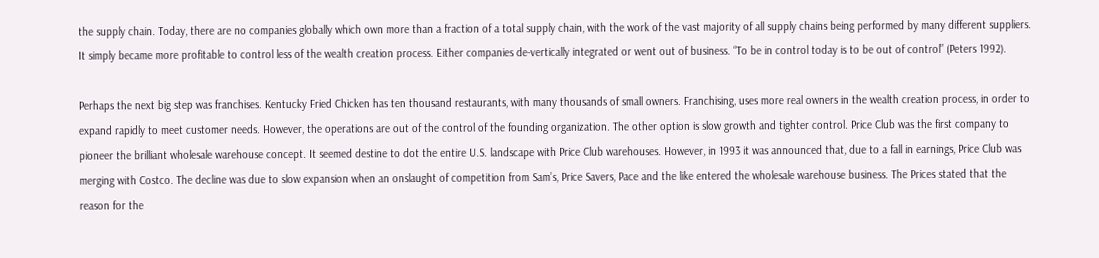the supply chain. Today, there are no companies globally which own more than a fraction of a total supply chain, with the work of the vast majority of all supply chains being performed by many different suppliers. It simply became more profitable to control less of the wealth creation process. Either companies de-vertically integrated or went out of business. “To be in control today is to be out of control” (Peters 1992).

Perhaps the next big step was franchises. Kentucky Fried Chicken has ten thousand restaurants, with many thousands of small owners. Franchising, uses more real owners in the wealth creation process, in order to expand rapidly to meet customer needs. However, the operations are out of the control of the founding organization. The other option is slow growth and tighter control. Price Club was the first company to pioneer the brilliant wholesale warehouse concept. It seemed destine to dot the entire U.S. landscape with Price Club warehouses. However, in 1993 it was announced that, due to a fall in earnings, Price Club was merging with Costco. The decline was due to slow expansion when an onslaught of competition from Sam’s, Price Savers, Pace and the like entered the wholesale warehouse business. The Prices stated that the reason for the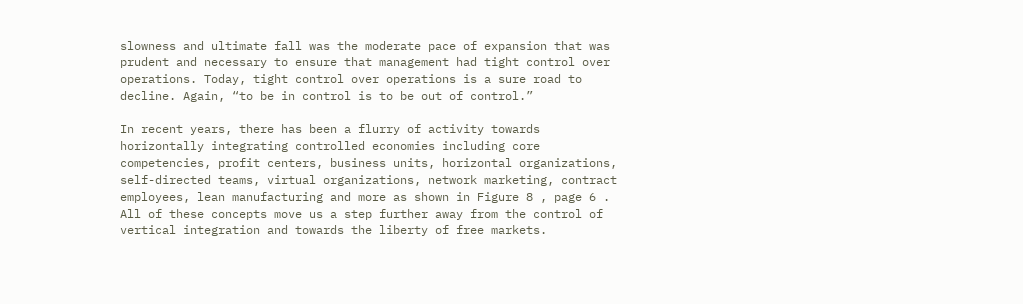slowness and ultimate fall was the moderate pace of expansion that was prudent and necessary to ensure that management had tight control over operations. Today, tight control over operations is a sure road to decline. Again, “to be in control is to be out of control.”

In recent years, there has been a flurry of activity towards horizontally integrating controlled economies including core competencies, profit centers, business units, horizontal organizations, self-directed teams, virtual organizations, network marketing, contract employees, lean manufacturing and more as shown in Figure 8 , page 6 .  All of these concepts move us a step further away from the control of vertical integration and towards the liberty of free markets.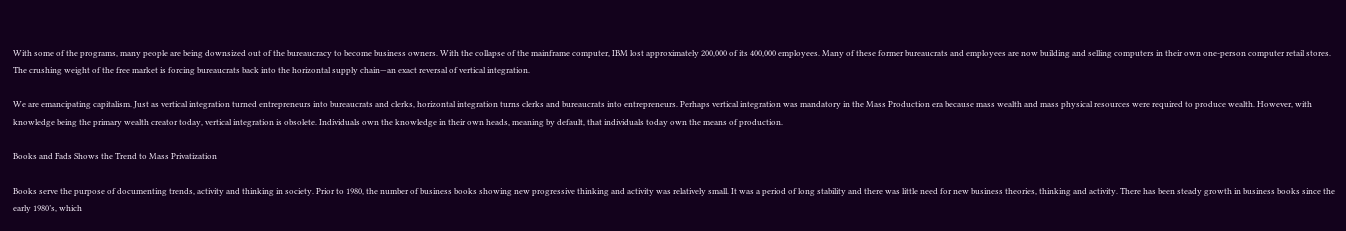With some of the programs, many people are being downsized out of the bureaucracy to become business owners. With the collapse of the mainframe computer, IBM lost approximately 200,000 of its 400,000 employees. Many of these former bureaucrats and employees are now building and selling computers in their own one-person computer retail stores. The crushing weight of the free market is forcing bureaucrats back into the horizontal supply chain—an exact reversal of vertical integration.

We are emancipating capitalism. Just as vertical integration turned entrepreneurs into bureaucrats and clerks, horizontal integration turns clerks and bureaucrats into entrepreneurs. Perhaps vertical integration was mandatory in the Mass Production era because mass wealth and mass physical resources were required to produce wealth. However, with knowledge being the primary wealth creator today, vertical integration is obsolete. Individuals own the knowledge in their own heads, meaning by default, that individuals today own the means of production.

Books and Fads Shows the Trend to Mass Privatization

Books serve the purpose of documenting trends, activity and thinking in society. Prior to 1980, the number of business books showing new progressive thinking and activity was relatively small. It was a period of long stability and there was little need for new business theories, thinking and activity. There has been steady growth in business books since the early 1980’s, which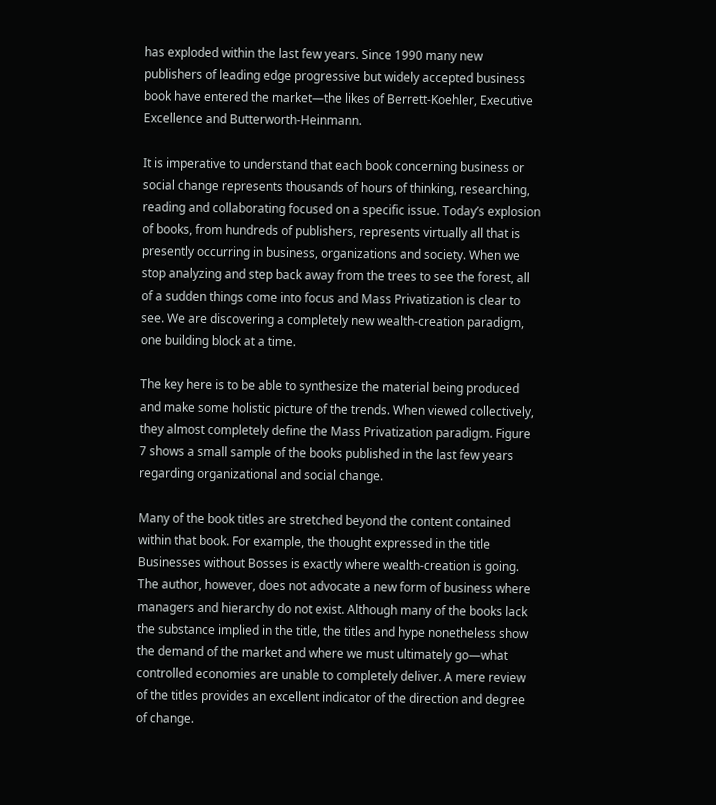has exploded within the last few years. Since 1990 many new publishers of leading edge progressive but widely accepted business book have entered the market—the likes of Berrett-Koehler, Executive Excellence and Butterworth-Heinmann.

It is imperative to understand that each book concerning business or social change represents thousands of hours of thinking, researching, reading and collaborating focused on a specific issue. Today’s explosion of books, from hundreds of publishers, represents virtually all that is presently occurring in business, organizations and society. When we stop analyzing and step back away from the trees to see the forest, all of a sudden things come into focus and Mass Privatization is clear to see. We are discovering a completely new wealth-creation paradigm, one building block at a time.

The key here is to be able to synthesize the material being produced and make some holistic picture of the trends. When viewed collectively, they almost completely define the Mass Privatization paradigm. Figure 7 shows a small sample of the books published in the last few years regarding organizational and social change.

Many of the book titles are stretched beyond the content contained within that book. For example, the thought expressed in the title Businesses without Bosses is exactly where wealth-creation is going. The author, however, does not advocate a new form of business where managers and hierarchy do not exist. Although many of the books lack the substance implied in the title, the titles and hype nonetheless show the demand of the market and where we must ultimately go—what controlled economies are unable to completely deliver. A mere review of the titles provides an excellent indicator of the direction and degree of change.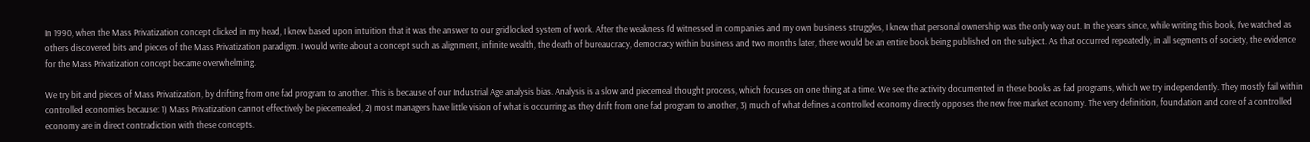In 1990, when the Mass Privatization concept clicked in my head, I knew based upon intuition that it was the answer to our gridlocked system of work. After the weakness I’d witnessed in companies and my own business struggles, I knew that personal ownership was the only way out. In the years since, while writing this book, I’ve watched as others discovered bits and pieces of the Mass Privatization paradigm. I would write about a concept such as alignment, infinite wealth, the death of bureaucracy, democracy within business and two months later, there would be an entire book being published on the subject. As that occurred repeatedly, in all segments of society, the evidence for the Mass Privatization concept became overwhelming.

We try bit and pieces of Mass Privatization, by drifting from one fad program to another. This is because of our Industrial Age analysis bias. Analysis is a slow and piecemeal thought process, which focuses on one thing at a time. We see the activity documented in these books as fad programs, which we try independently. They mostly fail within controlled economies because: 1) Mass Privatization cannot effectively be piecemealed, 2) most managers have little vision of what is occurring as they drift from one fad program to another, 3) much of what defines a controlled economy directly opposes the new free market economy. The very definition, foundation and core of a controlled economy are in direct contradiction with these concepts.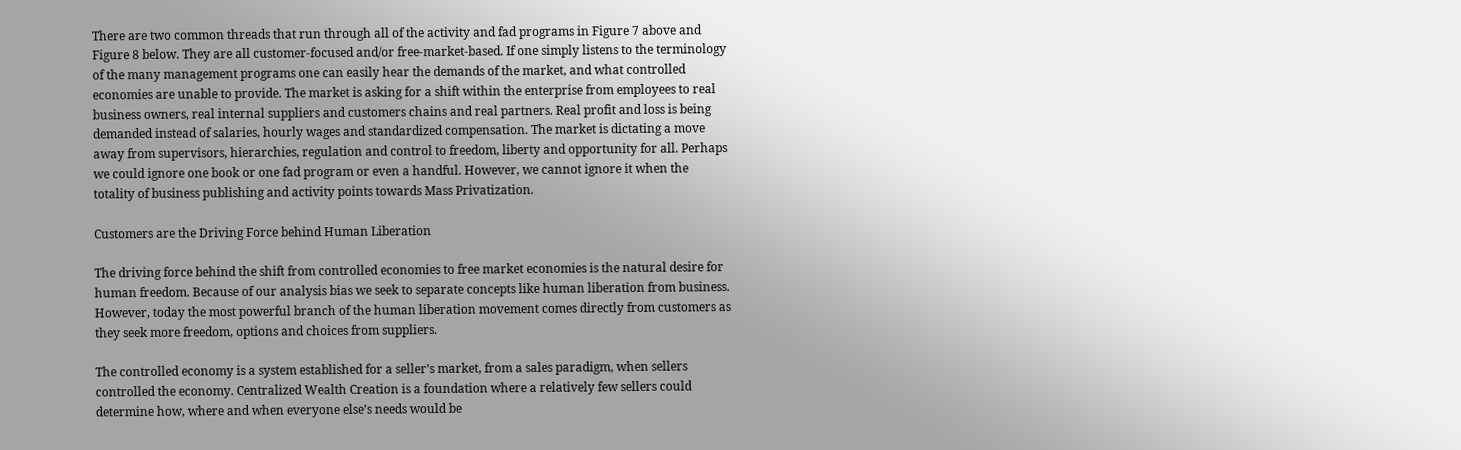There are two common threads that run through all of the activity and fad programs in Figure 7 above and Figure 8 below. They are all customer-focused and/or free-market-based. If one simply listens to the terminology of the many management programs one can easily hear the demands of the market, and what controlled economies are unable to provide. The market is asking for a shift within the enterprise from employees to real business owners, real internal suppliers and customers chains and real partners. Real profit and loss is being demanded instead of salaries, hourly wages and standardized compensation. The market is dictating a move away from supervisors, hierarchies, regulation and control to freedom, liberty and opportunity for all. Perhaps we could ignore one book or one fad program or even a handful. However, we cannot ignore it when the totality of business publishing and activity points towards Mass Privatization.

Customers are the Driving Force behind Human Liberation

The driving force behind the shift from controlled economies to free market economies is the natural desire for human freedom. Because of our analysis bias we seek to separate concepts like human liberation from business. However, today the most powerful branch of the human liberation movement comes directly from customers as they seek more freedom, options and choices from suppliers.

The controlled economy is a system established for a seller’s market, from a sales paradigm, when sellers controlled the economy. Centralized Wealth Creation is a foundation where a relatively few sellers could determine how, where and when everyone else’s needs would be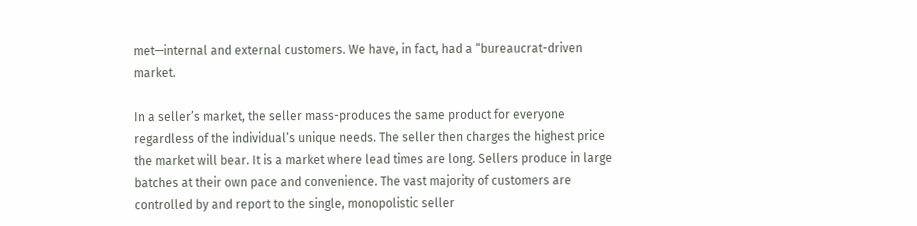met—internal and external customers. We have, in fact, had a “bureaucrat-driven market.

In a seller’s market, the seller mass-produces the same product for everyone regardless of the individual’s unique needs. The seller then charges the highest price the market will bear. It is a market where lead times are long. Sellers produce in large batches at their own pace and convenience. The vast majority of customers are controlled by and report to the single, monopolistic seller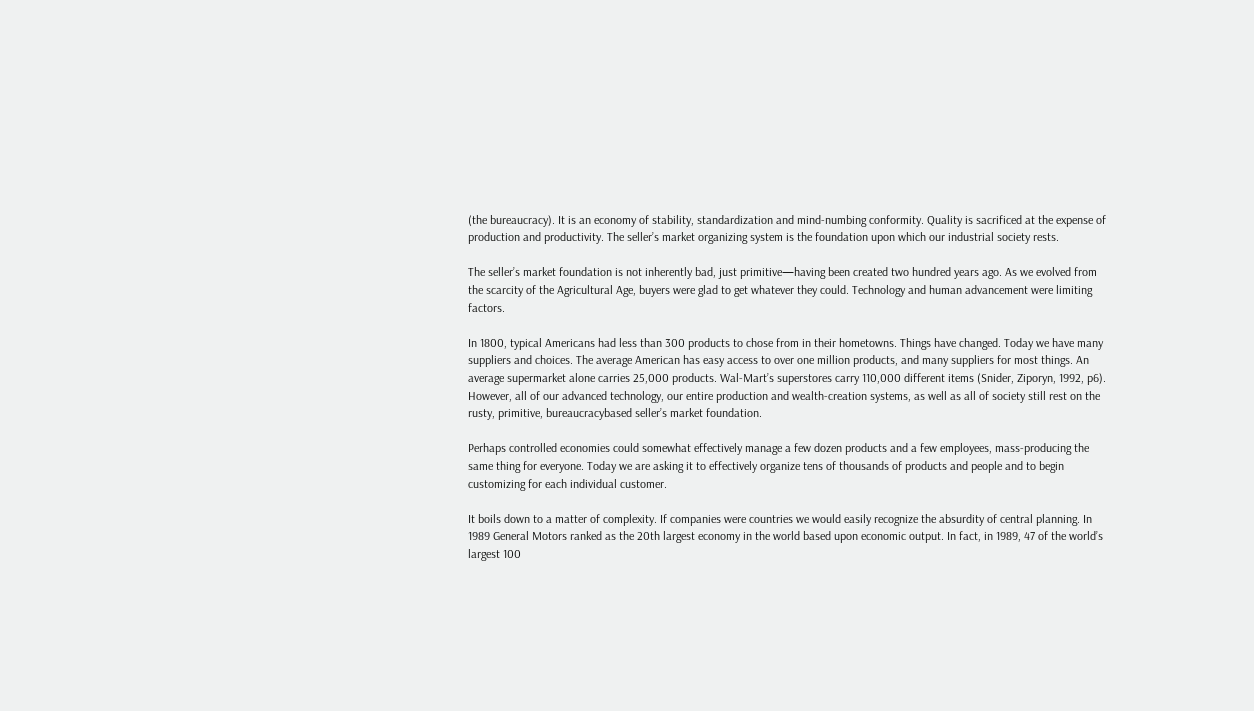(the bureaucracy). It is an economy of stability, standardization and mind-numbing conformity. Quality is sacrificed at the expense of production and productivity. The seller’s market organizing system is the foundation upon which our industrial society rests.

The seller’s market foundation is not inherently bad, just primitive—having been created two hundred years ago. As we evolved from the scarcity of the Agricultural Age, buyers were glad to get whatever they could. Technology and human advancement were limiting factors.

In 1800, typical Americans had less than 300 products to chose from in their hometowns. Things have changed. Today we have many suppliers and choices. The average American has easy access to over one million products, and many suppliers for most things. An average supermarket alone carries 25,000 products. Wal-Mart’s superstores carry 110,000 different items (Snider, Ziporyn, 1992, p6). However, all of our advanced technology, our entire production and wealth-creation systems, as well as all of society still rest on the rusty, primitive, bureaucracybased seller’s market foundation.

Perhaps controlled economies could somewhat effectively manage a few dozen products and a few employees, mass-producing the same thing for everyone. Today we are asking it to effectively organize tens of thousands of products and people and to begin customizing for each individual customer.

It boils down to a matter of complexity. If companies were countries we would easily recognize the absurdity of central planning. In 1989 General Motors ranked as the 20th largest economy in the world based upon economic output. In fact, in 1989, 47 of the world’s largest 100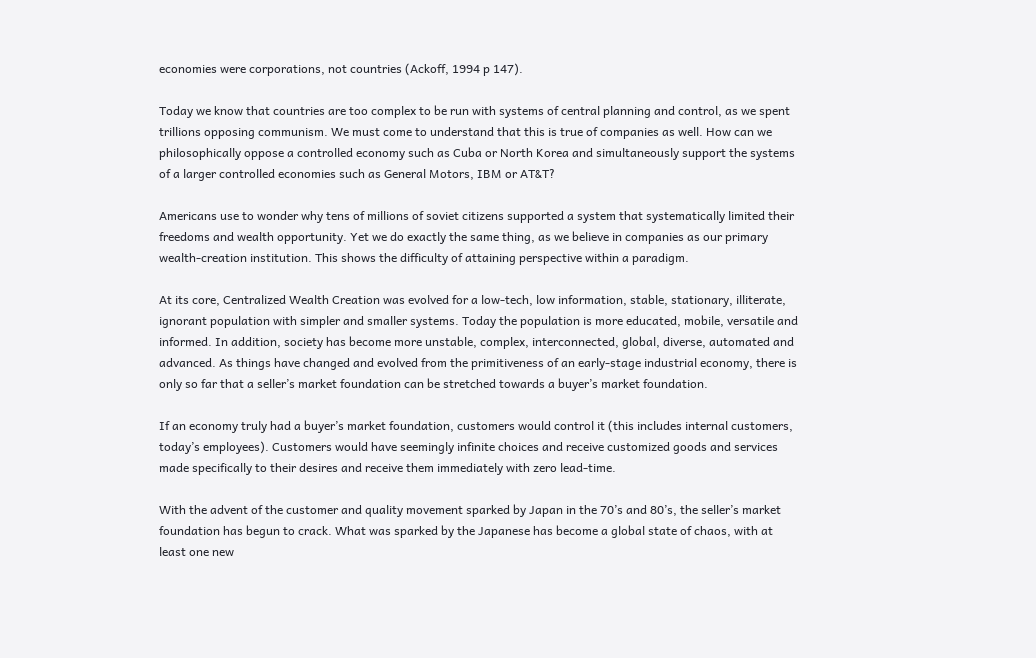economies were corporations, not countries (Ackoff, 1994 p 147).

Today we know that countries are too complex to be run with systems of central planning and control, as we spent trillions opposing communism. We must come to understand that this is true of companies as well. How can we philosophically oppose a controlled economy such as Cuba or North Korea and simultaneously support the systems of a larger controlled economies such as General Motors, IBM or AT&T?

Americans use to wonder why tens of millions of soviet citizens supported a system that systematically limited their freedoms and wealth opportunity. Yet we do exactly the same thing, as we believe in companies as our primary wealth-creation institution. This shows the difficulty of attaining perspective within a paradigm.

At its core, Centralized Wealth Creation was evolved for a low-tech, low information, stable, stationary, illiterate, ignorant population with simpler and smaller systems. Today the population is more educated, mobile, versatile and informed. In addition, society has become more unstable, complex, interconnected, global, diverse, automated and advanced. As things have changed and evolved from the primitiveness of an early-stage industrial economy, there is only so far that a seller’s market foundation can be stretched towards a buyer’s market foundation.

If an economy truly had a buyer’s market foundation, customers would control it (this includes internal customers, today’s employees). Customers would have seemingly infinite choices and receive customized goods and services made specifically to their desires and receive them immediately with zero lead-time.

With the advent of the customer and quality movement sparked by Japan in the 70’s and 80’s, the seller’s market foundation has begun to crack. What was sparked by the Japanese has become a global state of chaos, with at least one new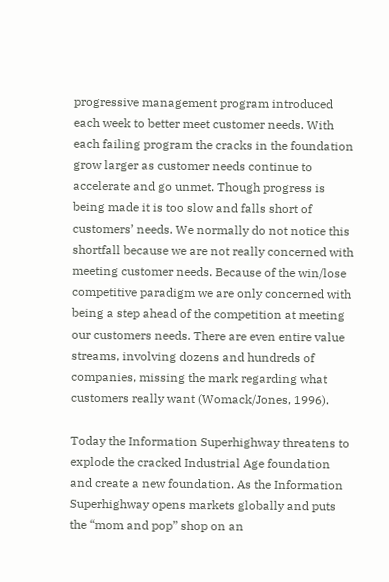progressive management program introduced each week to better meet customer needs. With each failing program the cracks in the foundation grow larger as customer needs continue to accelerate and go unmet. Though progress is being made it is too slow and falls short of customers’ needs. We normally do not notice this shortfall because we are not really concerned with meeting customer needs. Because of the win/lose competitive paradigm we are only concerned with being a step ahead of the competition at meeting our customers needs. There are even entire value streams, involving dozens and hundreds of companies, missing the mark regarding what customers really want (Womack/Jones, 1996).

Today the Information Superhighway threatens to explode the cracked Industrial Age foundation and create a new foundation. As the Information Superhighway opens markets globally and puts the “mom and pop” shop on an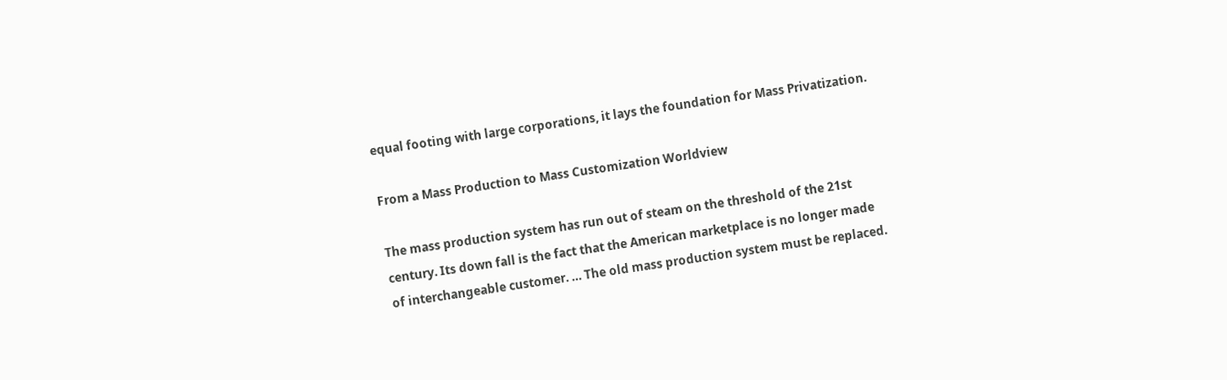equal footing with large corporations, it lays the foundation for Mass Privatization.

From a Mass Production to Mass Customization Worldview

The mass production system has run out of steam on the threshold of the 21st century. Its down fall is the fact that the American marketplace is no longer made of interchangeable customer. … The old mass production system must be replaced.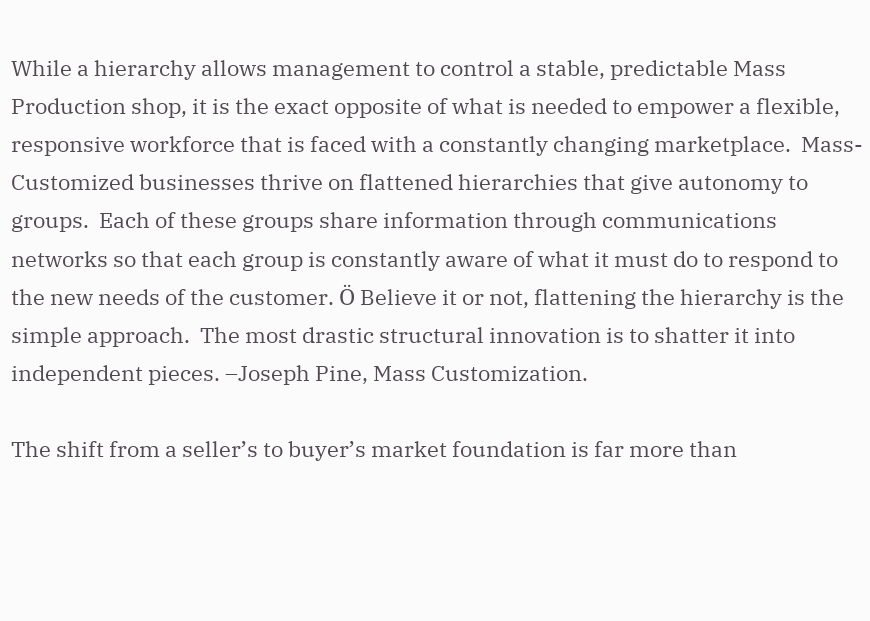While a hierarchy allows management to control a stable, predictable Mass Production shop, it is the exact opposite of what is needed to empower a flexible, responsive workforce that is faced with a constantly changing marketplace.  Mass-Customized businesses thrive on flattened hierarchies that give autonomy to groups.  Each of these groups share information through communications networks so that each group is constantly aware of what it must do to respond to the new needs of the customer. Ö Believe it or not, flattening the hierarchy is the simple approach.  The most drastic structural innovation is to shatter it into independent pieces. –Joseph Pine, Mass Customization.

The shift from a seller’s to buyer’s market foundation is far more than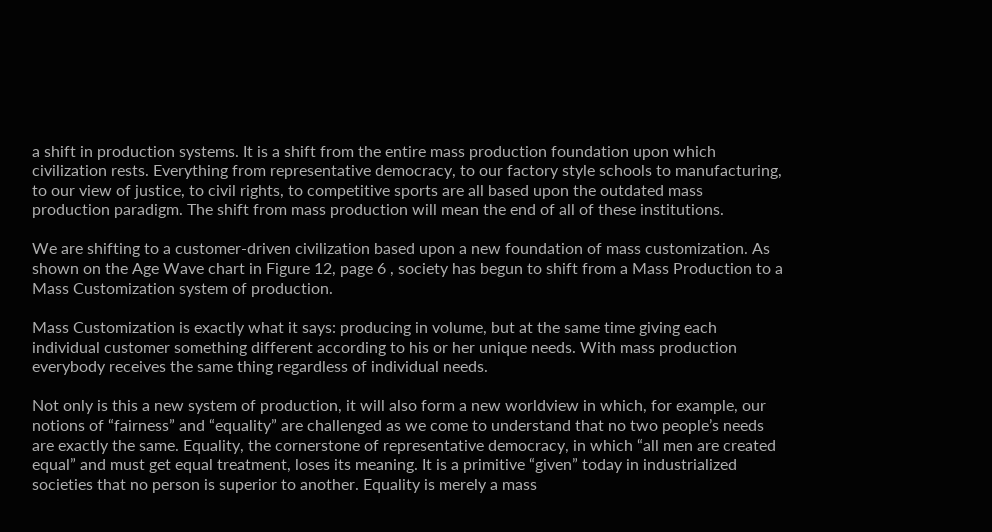a shift in production systems. It is a shift from the entire mass production foundation upon which civilization rests. Everything from representative democracy, to our factory style schools to manufacturing, to our view of justice, to civil rights, to competitive sports are all based upon the outdated mass production paradigm. The shift from mass production will mean the end of all of these institutions.

We are shifting to a customer-driven civilization based upon a new foundation of mass customization. As shown on the Age Wave chart in Figure 12, page 6 , society has begun to shift from a Mass Production to a Mass Customization system of production.

Mass Customization is exactly what it says: producing in volume, but at the same time giving each individual customer something different according to his or her unique needs. With mass production everybody receives the same thing regardless of individual needs.

Not only is this a new system of production, it will also form a new worldview in which, for example, our notions of “fairness” and “equality” are challenged as we come to understand that no two people’s needs are exactly the same. Equality, the cornerstone of representative democracy, in which “all men are created equal” and must get equal treatment, loses its meaning. It is a primitive “given” today in industrialized societies that no person is superior to another. Equality is merely a mass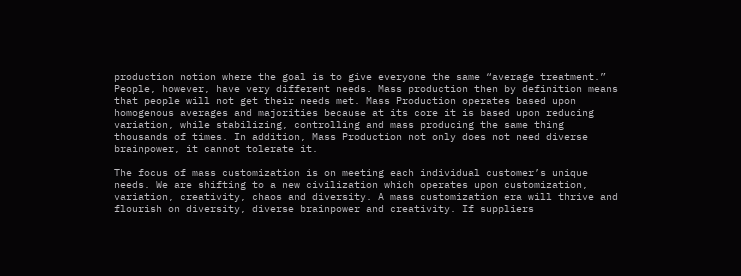production notion where the goal is to give everyone the same “average treatment.” People, however, have very different needs. Mass production then by definition means that people will not get their needs met. Mass Production operates based upon homogenous averages and majorities because at its core it is based upon reducing variation, while stabilizing, controlling and mass producing the same thing thousands of times. In addition, Mass Production not only does not need diverse brainpower, it cannot tolerate it.

The focus of mass customization is on meeting each individual customer’s unique needs. We are shifting to a new civilization which operates upon customization, variation, creativity, chaos and diversity. A mass customization era will thrive and flourish on diversity, diverse brainpower and creativity. If suppliers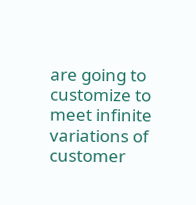are going to customize to meet infinite variations of customer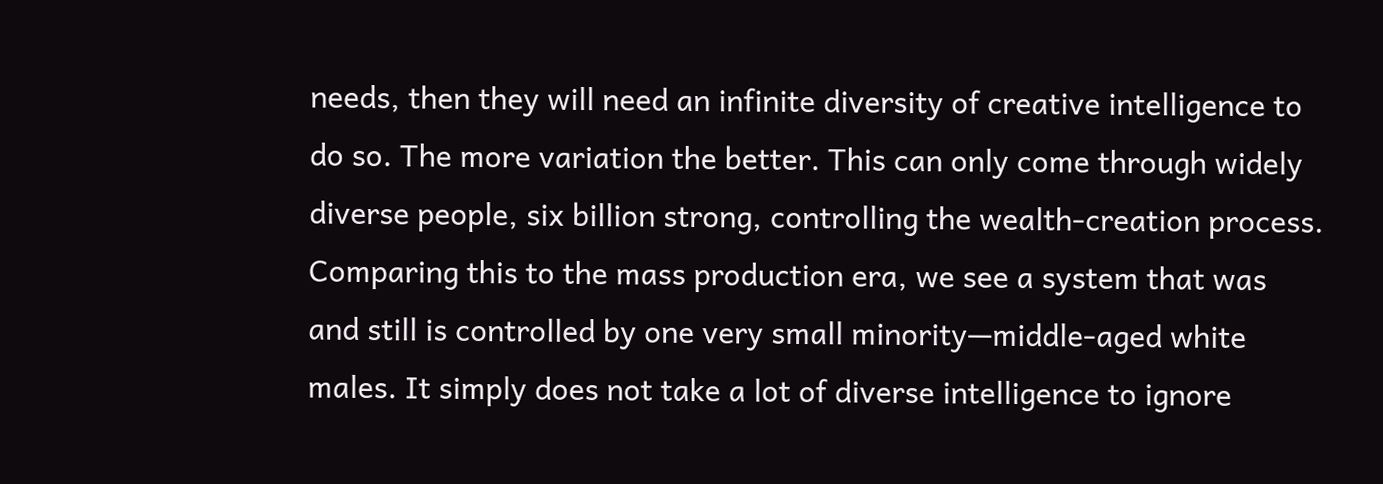needs, then they will need an infinite diversity of creative intelligence to do so. The more variation the better. This can only come through widely diverse people, six billion strong, controlling the wealth-creation process. Comparing this to the mass production era, we see a system that was and still is controlled by one very small minority—middle-aged white males. It simply does not take a lot of diverse intelligence to ignore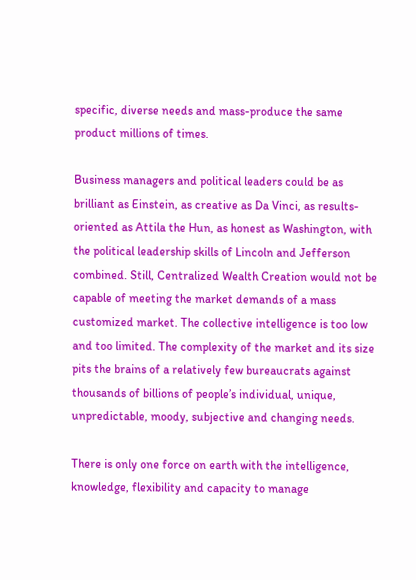specific, diverse needs and mass-produce the same product millions of times.

Business managers and political leaders could be as brilliant as Einstein, as creative as Da Vinci, as results-oriented as Attila the Hun, as honest as Washington, with the political leadership skills of Lincoln and Jefferson combined. Still, Centralized Wealth Creation would not be capable of meeting the market demands of a mass customized market. The collective intelligence is too low and too limited. The complexity of the market and its size pits the brains of a relatively few bureaucrats against thousands of billions of people’s individual, unique, unpredictable, moody, subjective and changing needs.

There is only one force on earth with the intelligence, knowledge, flexibility and capacity to manage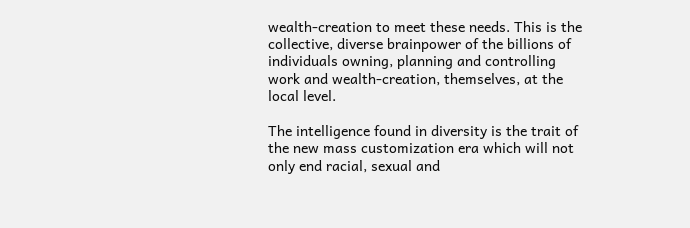wealth-creation to meet these needs. This is the collective, diverse brainpower of the billions of individuals owning, planning and controlling work and wealth-creation, themselves, at the local level.

The intelligence found in diversity is the trait of the new mass customization era which will not only end racial, sexual and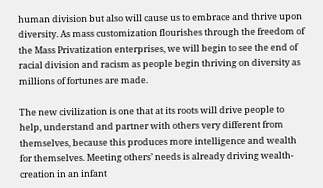human division but also will cause us to embrace and thrive upon diversity. As mass customization flourishes through the freedom of the Mass Privatization enterprises, we will begin to see the end of racial division and racism as people begin thriving on diversity as millions of fortunes are made.

The new civilization is one that at its roots will drive people to help, understand and partner with others very different from themselves, because this produces more intelligence and wealth for themselves. Meeting others’ needs is already driving wealth-creation in an infant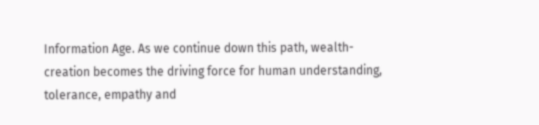Information Age. As we continue down this path, wealth-creation becomes the driving force for human understanding, tolerance, empathy and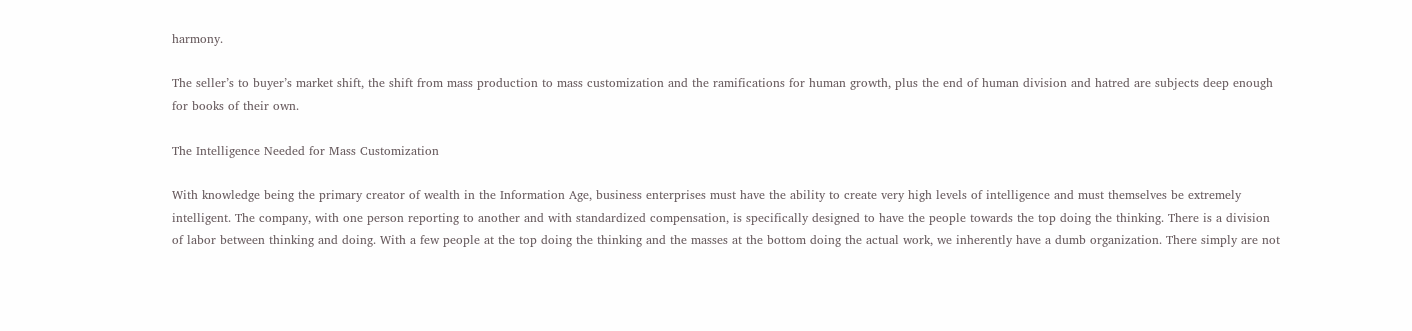harmony.

The seller’s to buyer’s market shift, the shift from mass production to mass customization and the ramifications for human growth, plus the end of human division and hatred are subjects deep enough for books of their own.

The Intelligence Needed for Mass Customization

With knowledge being the primary creator of wealth in the Information Age, business enterprises must have the ability to create very high levels of intelligence and must themselves be extremely intelligent. The company, with one person reporting to another and with standardized compensation, is specifically designed to have the people towards the top doing the thinking. There is a division of labor between thinking and doing. With a few people at the top doing the thinking and the masses at the bottom doing the actual work, we inherently have a dumb organization. There simply are not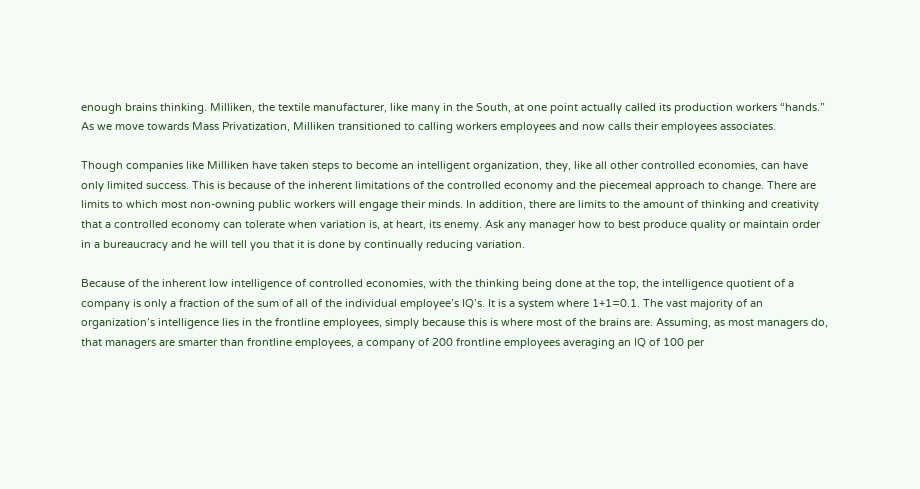enough brains thinking. Milliken, the textile manufacturer, like many in the South, at one point actually called its production workers “hands.” As we move towards Mass Privatization, Milliken transitioned to calling workers employees and now calls their employees associates.

Though companies like Milliken have taken steps to become an intelligent organization, they, like all other controlled economies, can have only limited success. This is because of the inherent limitations of the controlled economy and the piecemeal approach to change. There are limits to which most non-owning public workers will engage their minds. In addition, there are limits to the amount of thinking and creativity that a controlled economy can tolerate when variation is, at heart, its enemy. Ask any manager how to best produce quality or maintain order in a bureaucracy and he will tell you that it is done by continually reducing variation.

Because of the inherent low intelligence of controlled economies, with the thinking being done at the top, the intelligence quotient of a company is only a fraction of the sum of all of the individual employee’s IQ’s. It is a system where 1+1=0.1. The vast majority of an organization’s intelligence lies in the frontline employees, simply because this is where most of the brains are. Assuming, as most managers do, that managers are smarter than frontline employees, a company of 200 frontline employees averaging an IQ of 100 per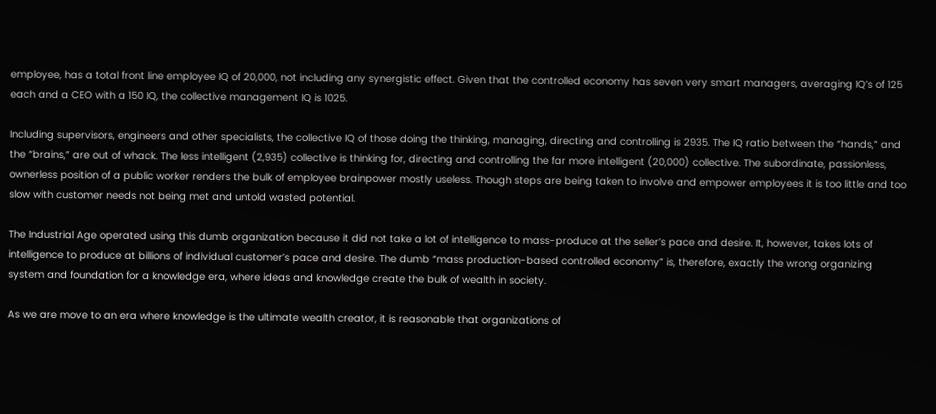employee, has a total front line employee IQ of 20,000, not including any synergistic effect. Given that the controlled economy has seven very smart managers, averaging IQ’s of 125 each and a CEO with a 150 IQ, the collective management IQ is 1025.

Including supervisors, engineers and other specialists, the collective IQ of those doing the thinking, managing, directing and controlling is 2935. The IQ ratio between the “hands,” and the “brains,” are out of whack. The less intelligent (2,935) collective is thinking for, directing and controlling the far more intelligent (20,000) collective. The subordinate, passionless, ownerless position of a public worker renders the bulk of employee brainpower mostly useless. Though steps are being taken to involve and empower employees it is too little and too slow with customer needs not being met and untold wasted potential.

The Industrial Age operated using this dumb organization because it did not take a lot of intelligence to mass-produce at the seller’s pace and desire. It, however, takes lots of intelligence to produce at billions of individual customer’s pace and desire. The dumb “mass production-based controlled economy” is, therefore, exactly the wrong organizing system and foundation for a knowledge era, where ideas and knowledge create the bulk of wealth in society.

As we are move to an era where knowledge is the ultimate wealth creator, it is reasonable that organizations of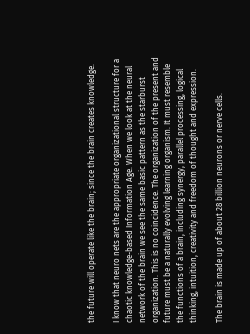the future will operate like the brain; since the brain creates knowledge.

I know that neuro nets are the appropriate organizational structure for a chaotic knowledge-based Information Age. When we look at the neural network of the brain we see the same basic pattern as the starburst organization. This is no coincidence. The organization of the present and future must be a naturally evolving learning organism. It must resemble the functions of a brain, including synergy, parallel processing, logical thinking, intuition, creativity and freedom of thought and expression.

The brain is made up of about 28 billion neurons or nerve cells.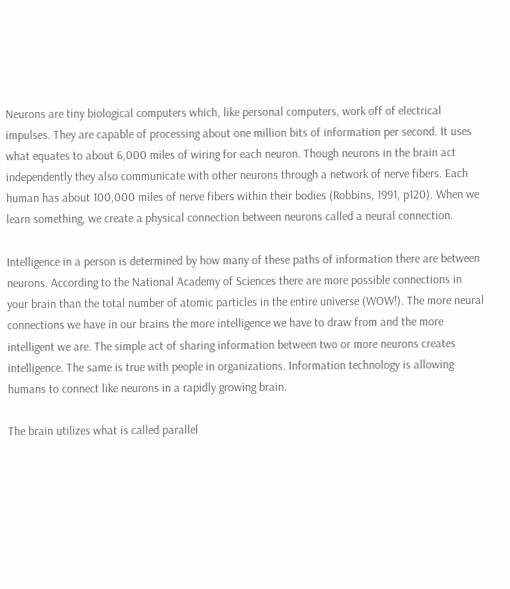Neurons are tiny biological computers which, like personal computers, work off of electrical impulses. They are capable of processing about one million bits of information per second. It uses what equates to about 6,000 miles of wiring for each neuron. Though neurons in the brain act independently they also communicate with other neurons through a network of nerve fibers. Each human has about 100,000 miles of nerve fibers within their bodies (Robbins, 1991, p120). When we learn something, we create a physical connection between neurons called a neural connection.

Intelligence in a person is determined by how many of these paths of information there are between neurons. According to the National Academy of Sciences there are more possible connections in your brain than the total number of atomic particles in the entire universe (WOW!). The more neural connections we have in our brains the more intelligence we have to draw from and the more intelligent we are. The simple act of sharing information between two or more neurons creates intelligence. The same is true with people in organizations. Information technology is allowing humans to connect like neurons in a rapidly growing brain.

The brain utilizes what is called parallel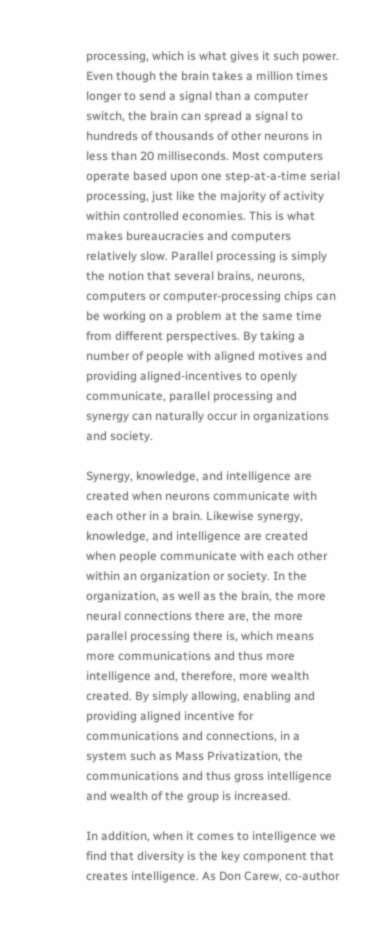processing, which is what gives it such power. Even though the brain takes a million times longer to send a signal than a computer switch, the brain can spread a signal to hundreds of thousands of other neurons in less than 20 milliseconds. Most computers operate based upon one step-at-a-time serial processing, just like the majority of activity within controlled economies. This is what makes bureaucracies and computers relatively slow. Parallel processing is simply the notion that several brains, neurons, computers or computer-processing chips can be working on a problem at the same time from different perspectives. By taking a number of people with aligned motives and providing aligned-incentives to openly communicate, parallel processing and synergy can naturally occur in organizations and society.

Synergy, knowledge, and intelligence are created when neurons communicate with each other in a brain. Likewise synergy, knowledge, and intelligence are created when people communicate with each other within an organization or society. In the organization, as well as the brain, the more neural connections there are, the more parallel processing there is, which means more communications and thus more intelligence and, therefore, more wealth created. By simply allowing, enabling and providing aligned incentive for communications and connections, in a system such as Mass Privatization, the communications and thus gross intelligence and wealth of the group is increased.

In addition, when it comes to intelligence we find that diversity is the key component that creates intelligence. As Don Carew, co-author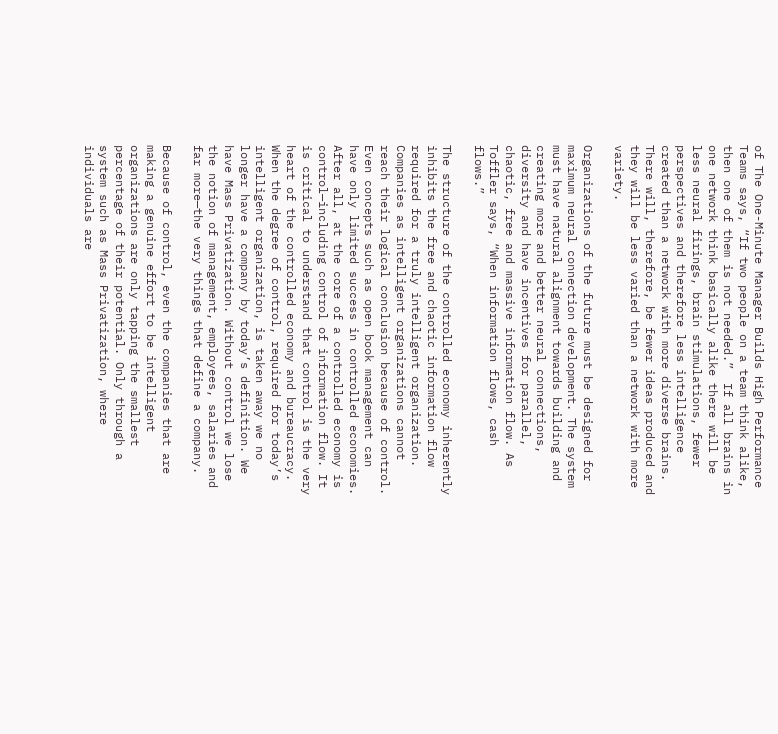of The One-Minute Manager Builds High Performance Teams says, “If two people on a team think alike, then one of them is not needed.”  If all brains in one network think basically alike there will be less neural firings, brain stimulations, fewer perspectives and therefore less intelligence created than a network with more diverse brains. There will, therefore, be fewer ideas produced and they will be less varied than a network with more variety.

Organizations of the future must be designed for maximum neural connection development. The system must have natural alignment towards building and creating more and better neural connections, diversity and have incentives for parallel, chaotic, free and massive information flow. As Toffler says, “When information flows, cash flows.”

The structure of the controlled economy inherently inhibits the free and chaotic information flow required for a truly intelligent organization. Companies as intelligent organizations cannot reach their logical conclusion because of control. Even concepts such as open book management can have only limited success in controlled economies. After all, at the core of a controlled economy is control—including control of information flow. It is critical to understand that control is the very heart of the controlled economy and bureaucracy. When the degree of control, required for today’s intelligent organization, is taken away we no longer have a company by today’s definition. We have Mass Privatization. Without control we lose the notion of management, employees, salaries and far more—the very things that define a company.

Because of control, even the companies that are making a genuine effort to be intelligent organizations are only tapping the smallest percentage of their potential. Only through a system such as Mass Privatization, where individuals are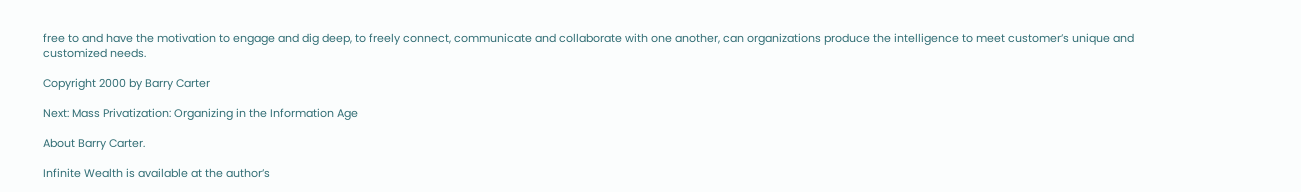free to and have the motivation to engage and dig deep, to freely connect, communicate and collaborate with one another, can organizations produce the intelligence to meet customer’s unique and customized needs.

Copyright 2000 by Barry Carter

Next: Mass Privatization: Organizing in the Information Age

About Barry Carter.

Infinite Wealth is available at the author’s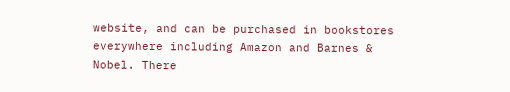website, and can be purchased in bookstores everywhere including Amazon and Barnes & Nobel. There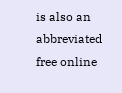is also an abbreviated free online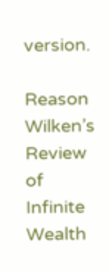version.

Reason Wilken’s Review of Infinite Wealth